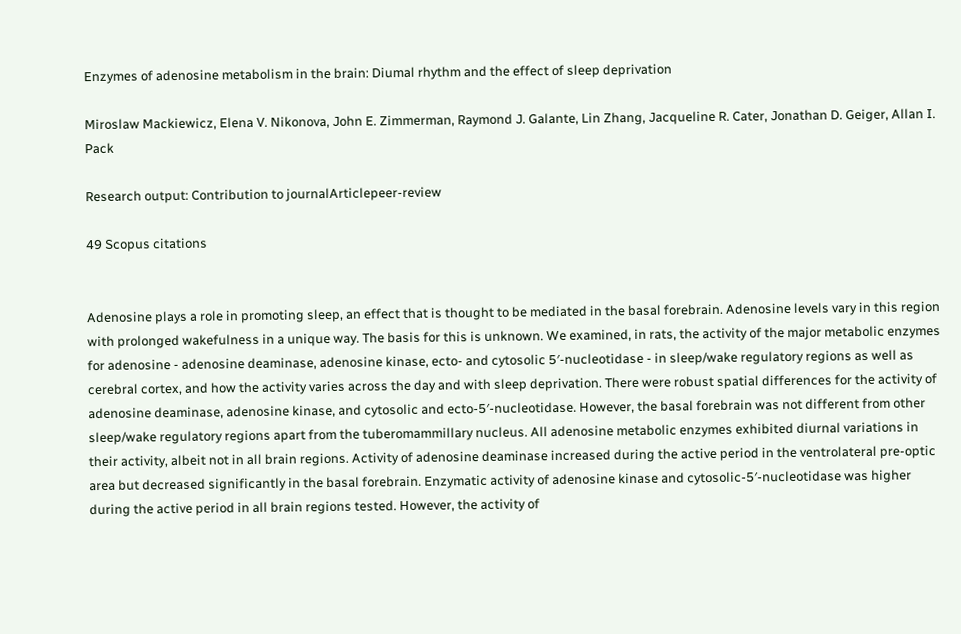Enzymes of adenosine metabolism in the brain: Diumal rhythm and the effect of sleep deprivation

Miroslaw Mackiewicz, Elena V. Nikonova, John E. Zimmerman, Raymond J. Galante, Lin Zhang, Jacqueline R. Cater, Jonathan D. Geiger, Allan I. Pack

Research output: Contribution to journalArticlepeer-review

49 Scopus citations


Adenosine plays a role in promoting sleep, an effect that is thought to be mediated in the basal forebrain. Adenosine levels vary in this region with prolonged wakefulness in a unique way. The basis for this is unknown. We examined, in rats, the activity of the major metabolic enzymes for adenosine - adenosine deaminase, adenosine kinase, ecto- and cytosolic 5′-nucleotidase - in sleep/wake regulatory regions as well as cerebral cortex, and how the activity varies across the day and with sleep deprivation. There were robust spatial differences for the activity of adenosine deaminase, adenosine kinase, and cytosolic and ecto-5′-nucleotidase. However, the basal forebrain was not different from other sleep/wake regulatory regions apart from the tuberomammillary nucleus. All adenosine metabolic enzymes exhibited diurnal variations in their activity, albeit not in all brain regions. Activity of adenosine deaminase increased during the active period in the ventrolateral pre-optic area but decreased significantly in the basal forebrain. Enzymatic activity of adenosine kinase and cytosolic-5′-nucleotidase was higher during the active period in all brain regions tested. However, the activity of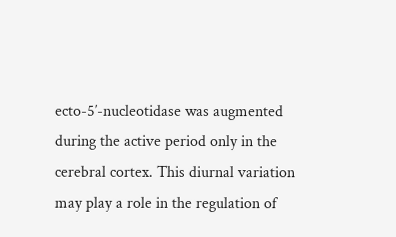ecto-5′-nucleotidase was augmented during the active period only in the cerebral cortex. This diurnal variation may play a role in the regulation of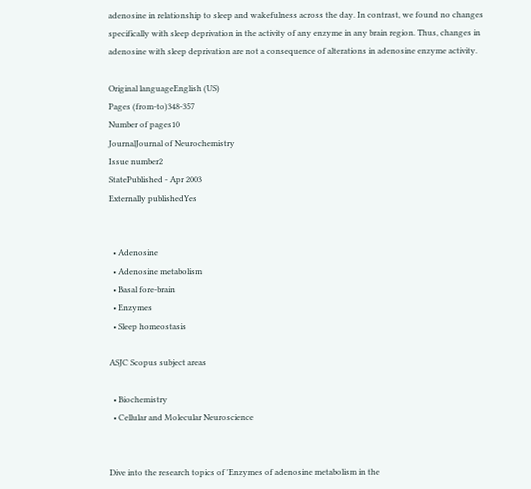adenosine in relationship to sleep and wakefulness across the day. In contrast, we found no changes specifically with sleep deprivation in the activity of any enzyme in any brain region. Thus, changes in adenosine with sleep deprivation are not a consequence of alterations in adenosine enzyme activity.

Original languageEnglish (US)
Pages (from-to)348-357
Number of pages10
JournalJournal of Neurochemistry
Issue number2
StatePublished - Apr 2003
Externally publishedYes


  • Adenosine
  • Adenosine metabolism
  • Basal fore-brain
  • Enzymes
  • Sleep homeostasis

ASJC Scopus subject areas

  • Biochemistry
  • Cellular and Molecular Neuroscience


Dive into the research topics of 'Enzymes of adenosine metabolism in the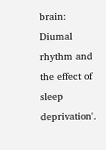brain: Diumal rhythm and the effect of sleep deprivation'.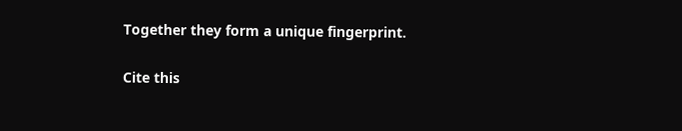Together they form a unique fingerprint.

Cite this